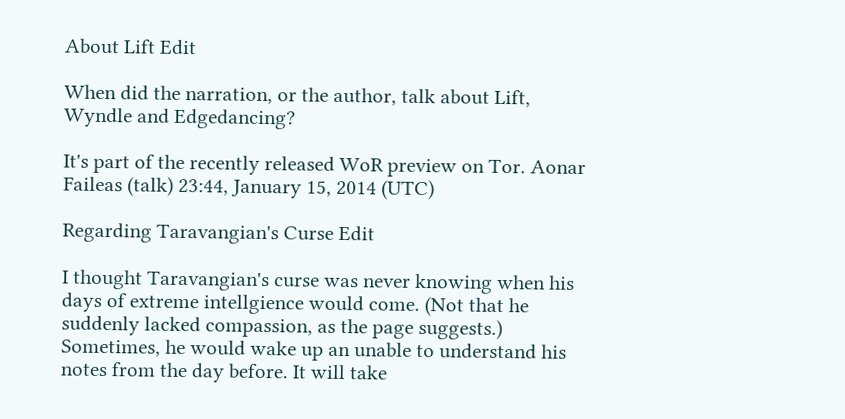About Lift Edit

When did the narration, or the author, talk about Lift, Wyndle and Edgedancing?

It's part of the recently released WoR preview on Tor. Aonar Faileas (talk) 23:44, January 15, 2014 (UTC)

Regarding Taravangian's Curse Edit

I thought Taravangian's curse was never knowing when his days of extreme intellgience would come. (Not that he suddenly lacked compassion, as the page suggests.) Sometimes, he would wake up an unable to understand his notes from the day before. It will take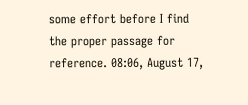some effort before I find the proper passage for reference. 08:06, August 17,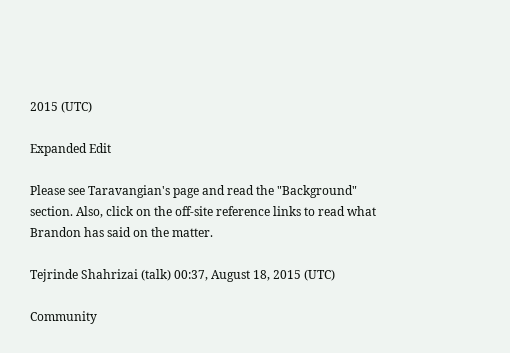2015 (UTC)

Expanded Edit

Please see Taravangian's page and read the "Background" section. Also, click on the off-site reference links to read what Brandon has said on the matter.

Tejrinde Shahrizai (talk) 00:37, August 18, 2015 (UTC)

Community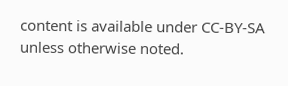content is available under CC-BY-SA unless otherwise noted.